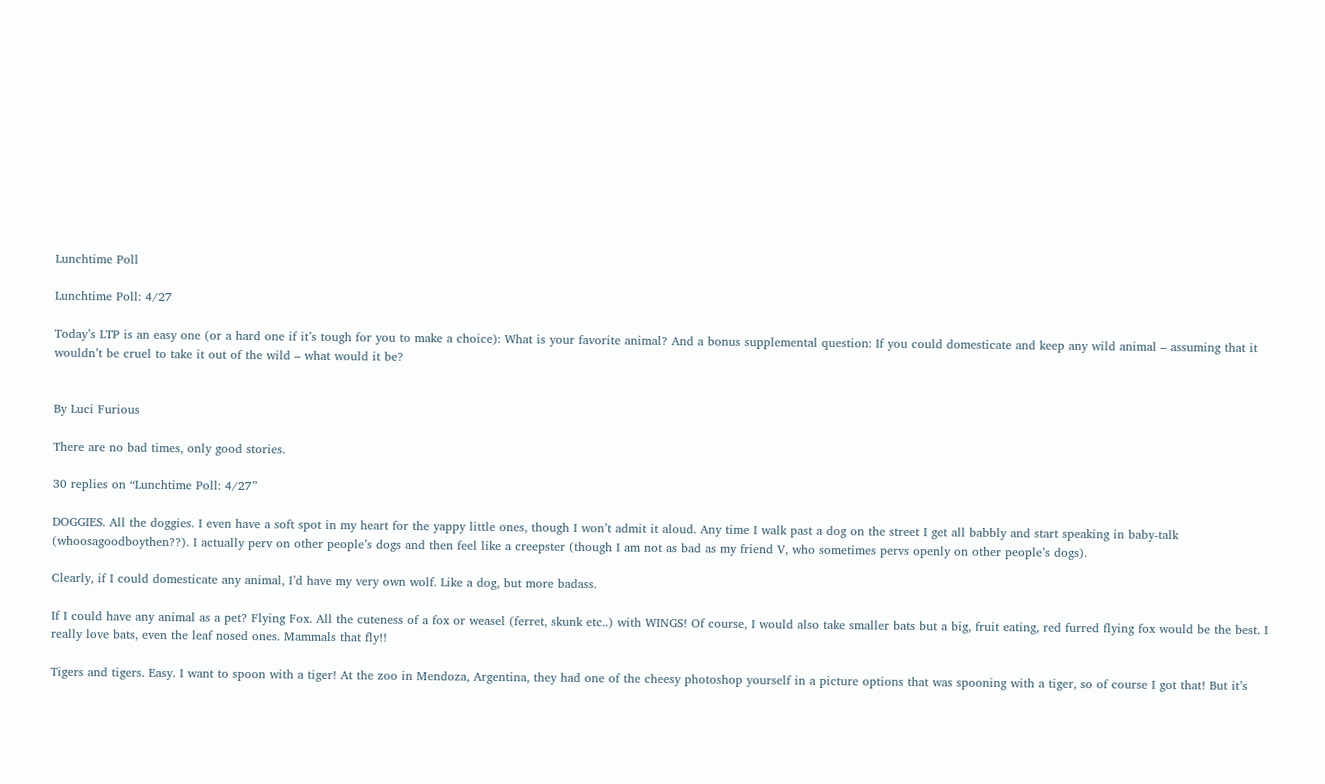Lunchtime Poll

Lunchtime Poll: 4/27

Today’s LTP is an easy one (or a hard one if it’s tough for you to make a choice): What is your favorite animal? And a bonus supplemental question: If you could domesticate and keep any wild animal – assuming that it wouldn’t be cruel to take it out of the wild – what would it be?


By Luci Furious

There are no bad times, only good stories.

30 replies on “Lunchtime Poll: 4/27”

DOGGIES. All the doggies. I even have a soft spot in my heart for the yappy little ones, though I won’t admit it aloud. Any time I walk past a dog on the street I get all babbly and start speaking in baby-talk (whoosagoodboythen??). I actually perv on other people’s dogs and then feel like a creepster (though I am not as bad as my friend V, who sometimes pervs openly on other people’s dogs).

Clearly, if I could domesticate any animal, I’d have my very own wolf. Like a dog, but more badass.

If I could have any animal as a pet? Flying Fox. All the cuteness of a fox or weasel (ferret, skunk etc..) with WINGS! Of course, I would also take smaller bats but a big, fruit eating, red furred flying fox would be the best. I really love bats, even the leaf nosed ones. Mammals that fly!!

Tigers and tigers. Easy. I want to spoon with a tiger! At the zoo in Mendoza, Argentina, they had one of the cheesy photoshop yourself in a picture options that was spooning with a tiger, so of course I got that! But it’s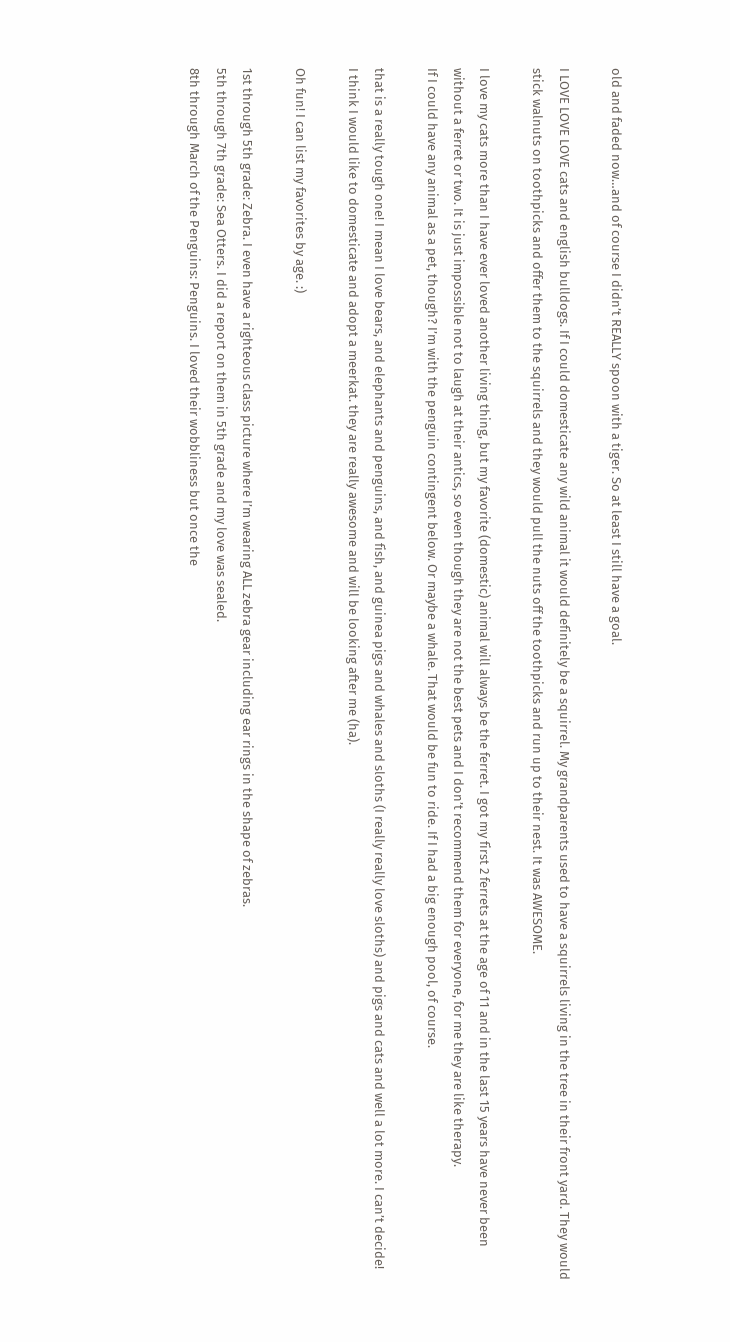old and faded now…and of course I didn’t REALLY spoon with a tiger. So at least I still have a goal.

I LOVE LOVE LOVE cats and english bulldogs. If I could domesticate any wild animal it would definitely be a squirrel. My grandparents used to have a squirrels living in the tree in their front yard. They would stick walnuts on toothpicks and offer them to the squirrels and they would pull the nuts off the toothpicks and run up to their nest. It was AWESOME.

I love my cats more than I have ever loved another living thing, but my favorite (domestic) animal will always be the ferret. I got my first 2 ferrets at the age of 11 and in the last 15 years have never been without a ferret or two. It is just impossible not to laugh at their antics, so even though they are not the best pets and I don’t recommend them for everyone, for me they are like therapy.
If I could have any animal as a pet, though? I’m with the penguin contingent below. Or maybe a whale. That would be fun to ride. If I had a big enough pool, of course.

that is a really tough one! I mean I love bears, and elephants and penguins, and fish, and guinea pigs and whales and sloths (I really really love sloths) and pigs and cats and well a lot more. I can’t decide!
I think I would like to domesticate and adopt a meerkat. they are really awesome and will be looking after me (ha).

Oh fun! I can list my favorites by age. :)

1st through 5th grade: Zebra. I even have a righteous class picture where I’m wearing ALL zebra gear including ear rings in the shape of zebras.
5th through 7th grade: Sea Otters. I did a report on them in 5th grade and my love was sealed.
8th through March of the Penguins: Penguins. I loved their wobbliness but once the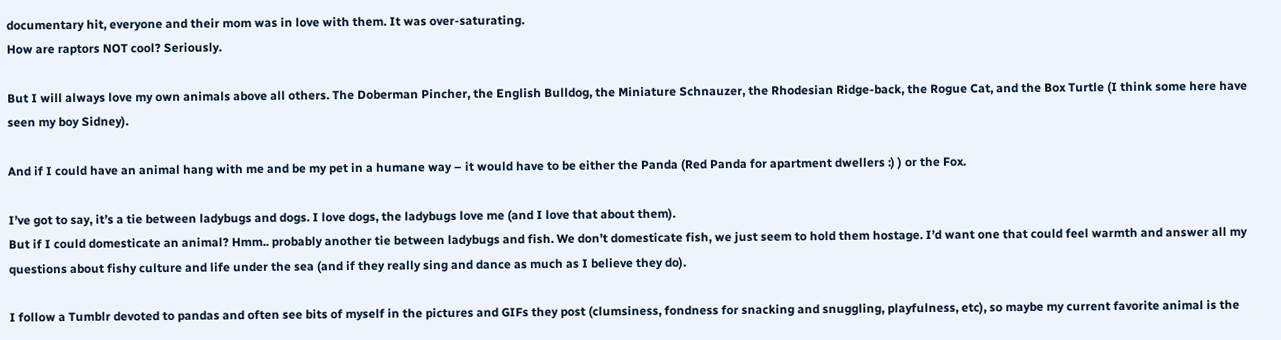documentary hit, everyone and their mom was in love with them. It was over-saturating.
How are raptors NOT cool? Seriously.

But I will always love my own animals above all others. The Doberman Pincher, the English Bulldog, the Miniature Schnauzer, the Rhodesian Ridge-back, the Rogue Cat, and the Box Turtle (I think some here have seen my boy Sidney).

And if I could have an animal hang with me and be my pet in a humane way – it would have to be either the Panda (Red Panda for apartment dwellers :) ) or the Fox.

I’ve got to say, it’s a tie between ladybugs and dogs. I love dogs, the ladybugs love me (and I love that about them).
But if I could domesticate an animal? Hmm.. probably another tie between ladybugs and fish. We don’t domesticate fish, we just seem to hold them hostage. I’d want one that could feel warmth and answer all my questions about fishy culture and life under the sea (and if they really sing and dance as much as I believe they do).

I follow a Tumblr devoted to pandas and often see bits of myself in the pictures and GIFs they post (clumsiness, fondness for snacking and snuggling, playfulness, etc), so maybe my current favorite animal is the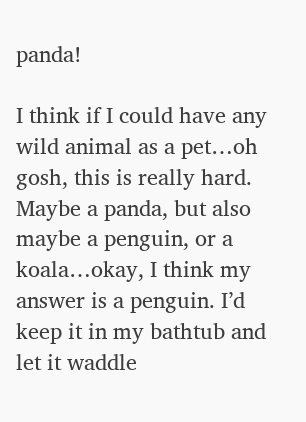panda!

I think if I could have any wild animal as a pet…oh gosh, this is really hard. Maybe a panda, but also maybe a penguin, or a koala…okay, I think my answer is a penguin. I’d keep it in my bathtub and let it waddle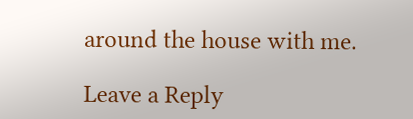around the house with me.

Leave a Reply